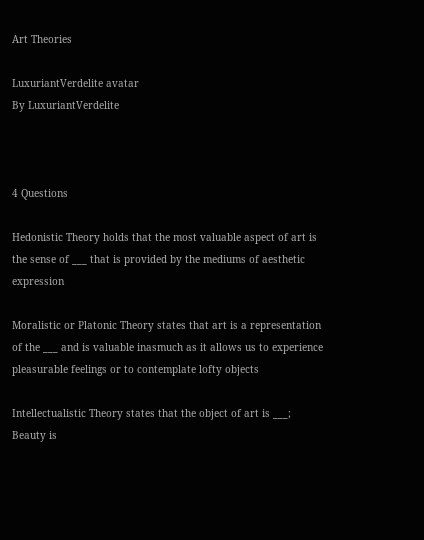Art Theories

LuxuriantVerdelite avatar
By LuxuriantVerdelite



4 Questions

Hedonistic Theory holds that the most valuable aspect of art is the sense of ___ that is provided by the mediums of aesthetic expression

Moralistic or Platonic Theory states that art is a representation of the ___ and is valuable inasmuch as it allows us to experience pleasurable feelings or to contemplate lofty objects

Intellectualistic Theory states that the object of art is ___; Beauty is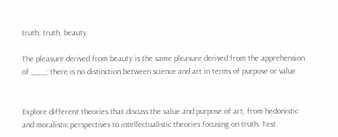truth; truth, beauty.

The pleasure derived from beauty is the same pleasure derived from the apprehension of ___; there is no distinction between science and art in terms of purpose or value


Explore different theories that discuss the value and purpose of art, from hedonistic and moralistic perspectives to intellectualistic theories focusing on truth. Test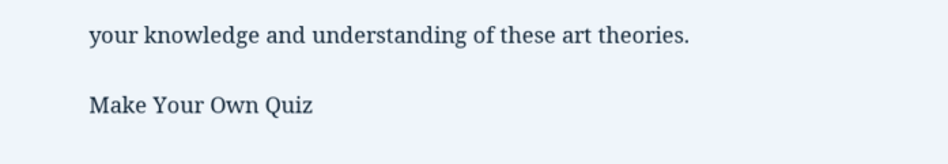your knowledge and understanding of these art theories.

Make Your Own Quiz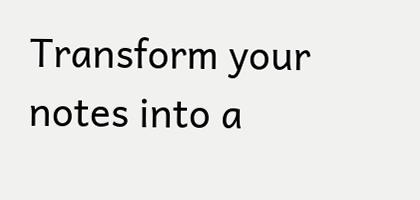Transform your notes into a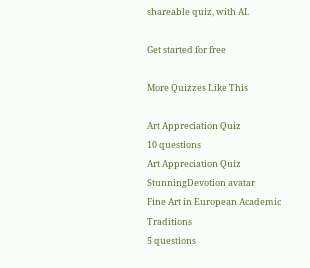shareable quiz, with AI.

Get started for free

More Quizzes Like This

Art Appreciation Quiz
10 questions
Art Appreciation Quiz
StunningDevotion avatar
Fine Art in European Academic Traditions
5 questions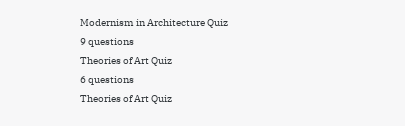Modernism in Architecture Quiz
9 questions
Theories of Art Quiz
6 questions
Theories of Art Quiz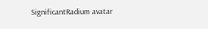SignificantRadium avatar